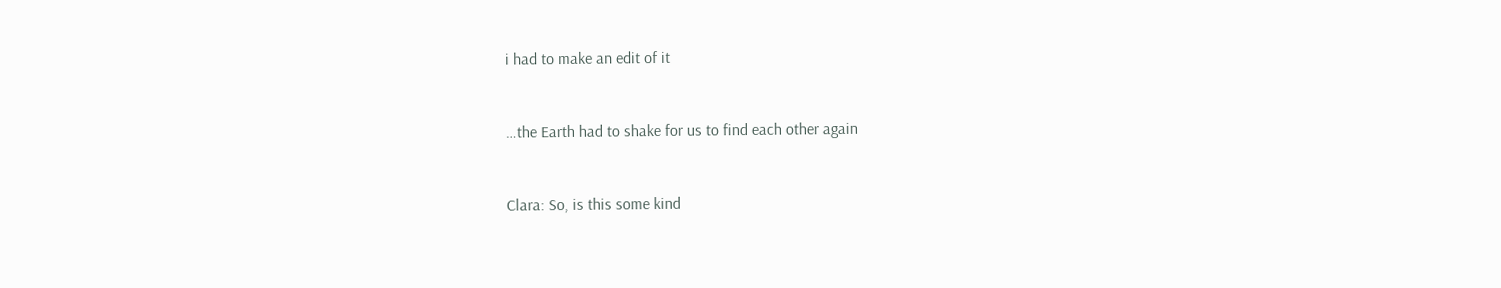i had to make an edit of it


…the Earth had to shake for us to find each other again


Clara: So, is this some kind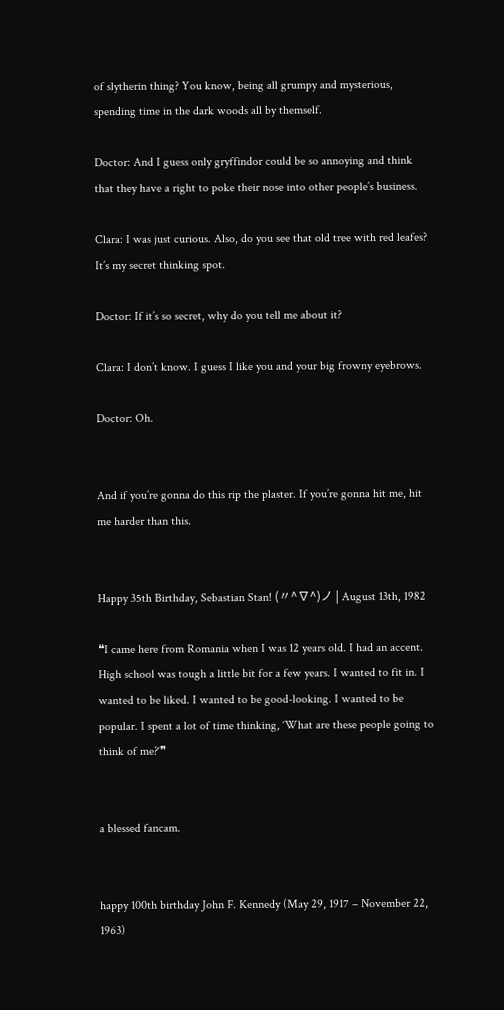of slytherin thing? You know, being all grumpy and mysterious, spending time in the dark woods all by themself.

Doctor: And I guess only gryffindor could be so annoying and think that they have a right to poke their nose into other people’s business.

Clara: I was just curious. Also, do you see that old tree with red leafes? It’s my secret thinking spot.

Doctor: If it’s so secret, why do you tell me about it?

Clara: I don’t know. I guess I like you and your big frowny eyebrows.

Doctor: Oh.


And if you’re gonna do this rip the plaster. If you’re gonna hit me, hit me harder than this.


Happy 35th Birthday, Sebastian Stan! (〃^∇^)ノ | August 13th, 1982

❝I came here from Romania when I was 12 years old. I had an accent. High school was tough a little bit for a few years. I wanted to fit in. I wanted to be liked. I wanted to be good-looking. I wanted to be popular. I spent a lot of time thinking, ‘What are these people going to think of me?‘❞


a blessed fancam.


happy 100th birthday John F. Kennedy (May 29, 1917 – November 22, 1963)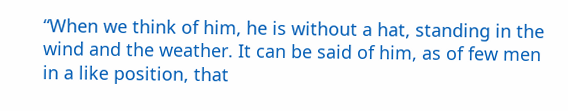“When we think of him, he is without a hat, standing in the wind and the weather. It can be said of him, as of few men in a like position, that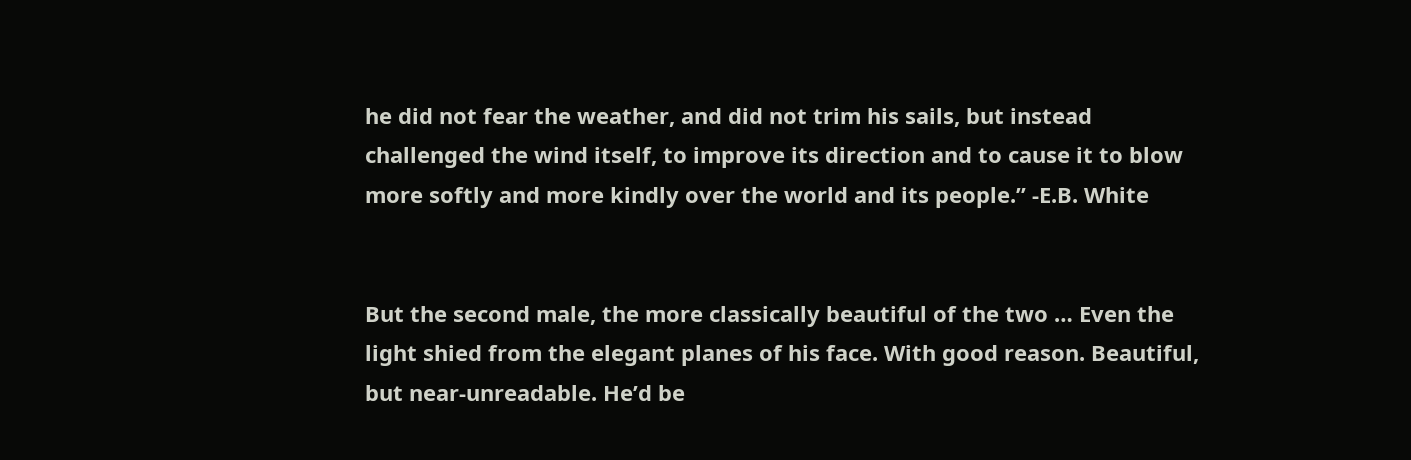he did not fear the weather, and did not trim his sails, but instead challenged the wind itself, to improve its direction and to cause it to blow more softly and more kindly over the world and its people.” -E.B. White


But the second male, the more classically beautiful of the two … Even the light shied from the elegant planes of his face. With good reason. Beautiful, but near-unreadable. He’d be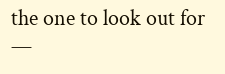the one to look out for —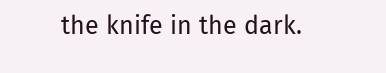the knife in the dark.